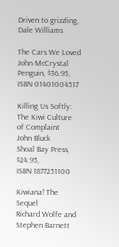Driven to grizzling, Dale Williams

The Cars We Loved
John McCrystal
Penguin, $36.95,
ISBN 01401004517

Killing Us Softly: The Kiwi Culture of Complaint
John Bluck
Shoal Bay Press, $24.95,
ISBN 1877251100

Kiwiana! The Sequel
Richard Wolfe and Stephen Barnett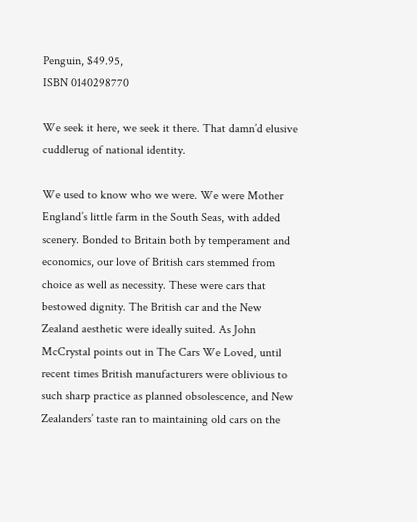Penguin, $49.95,
ISBN 0140298770

We seek it here, we seek it there. That damn’d elusive cuddlerug of national identity.

We used to know who we were. We were Mother England’s little farm in the South Seas, with added scenery. Bonded to Britain both by temperament and economics, our love of British cars stemmed from choice as well as necessity. These were cars that bestowed dignity. The British car and the New Zealand aesthetic were ideally suited. As John McCrystal points out in The Cars We Loved, until recent times British manufacturers were oblivious to such sharp practice as planned obsolescence, and New Zealanders’ taste ran to maintaining old cars on the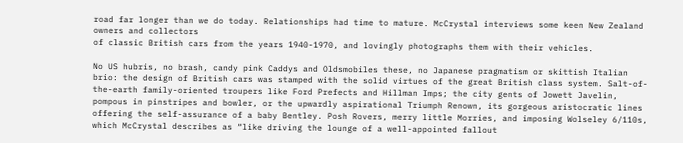road far longer than we do today. Relationships had time to mature. McCrystal interviews some keen New Zealand owners and collectors
of classic British cars from the years 1940-1970, and lovingly photographs them with their vehicles.

No US hubris, no brash, candy pink Caddys and Oldsmobiles these, no Japanese pragmatism or skittish Italian brio: the design of British cars was stamped with the solid virtues of the great British class system. Salt-of-the-earth family-oriented troupers like Ford Prefects and Hillman Imps; the city gents of Jowett Javelin, pompous in pinstripes and bowler, or the upwardly aspirational Triumph Renown, its gorgeous aristocratic lines offering the self-assurance of a baby Bentley. Posh Rovers, merry little Morries, and imposing Wolseley 6/110s, which McCrystal describes as “like driving the lounge of a well-appointed fallout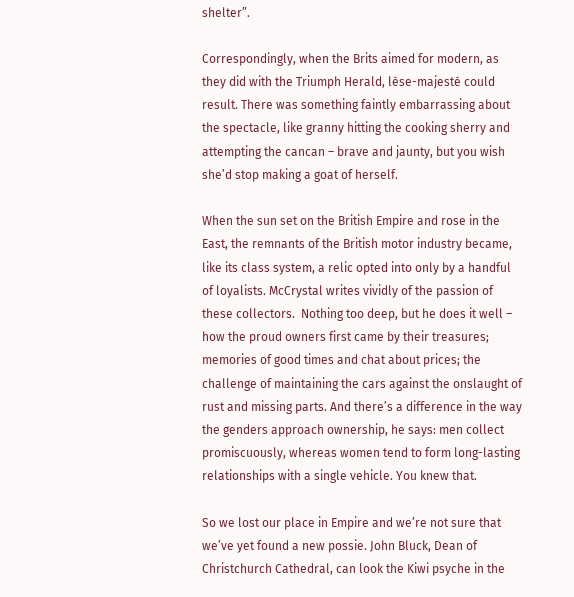shelter”.

Correspondingly, when the Brits aimed for modern, as they did with the Triumph Herald, lèse-majesté could result. There was something faintly embarrassing about the spectacle, like granny hitting the cooking sherry and attempting the cancan – brave and jaunty, but you wish she’d stop making a goat of herself.

When the sun set on the British Empire and rose in the East, the remnants of the British motor industry became, like its class system, a relic opted into only by a handful of loyalists. McCrystal writes vividly of the passion of these collectors.  Nothing too deep, but he does it well – how the proud owners first came by their treasures; memories of good times and chat about prices; the challenge of maintaining the cars against the onslaught of rust and missing parts. And there’s a difference in the way the genders approach ownership, he says: men collect promiscuously, whereas women tend to form long-lasting relationships with a single vehicle. You knew that.

So we lost our place in Empire and we’re not sure that we’ve yet found a new possie. John Bluck, Dean of Christchurch Cathedral, can look the Kiwi psyche in the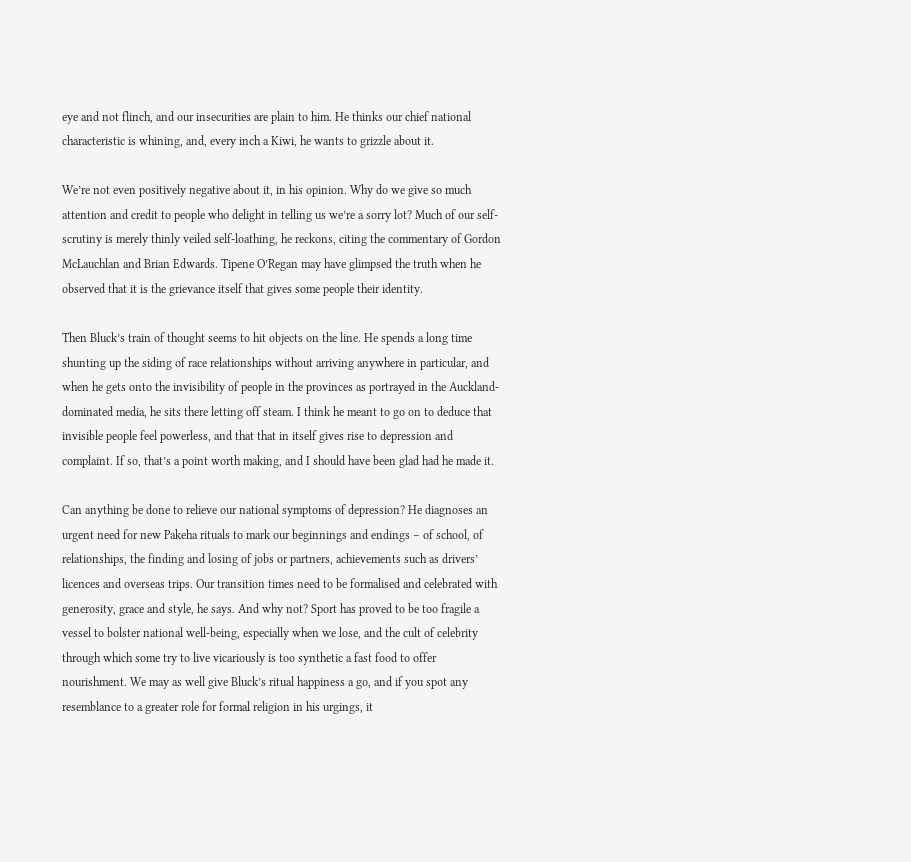eye and not flinch, and our insecurities are plain to him. He thinks our chief national characteristic is whining, and, every inch a Kiwi, he wants to grizzle about it.

We’re not even positively negative about it, in his opinion. Why do we give so much attention and credit to people who delight in telling us we’re a sorry lot? Much of our self-scrutiny is merely thinly veiled self-loathing, he reckons, citing the commentary of Gordon McLauchlan and Brian Edwards. Tipene O’Regan may have glimpsed the truth when he observed that it is the grievance itself that gives some people their identity.

Then Bluck’s train of thought seems to hit objects on the line. He spends a long time shunting up the siding of race relationships without arriving anywhere in particular, and when he gets onto the invisibility of people in the provinces as portrayed in the Auckland-dominated media, he sits there letting off steam. I think he meant to go on to deduce that invisible people feel powerless, and that that in itself gives rise to depression and complaint. If so, that’s a point worth making, and I should have been glad had he made it.

Can anything be done to relieve our national symptoms of depression? He diagnoses an urgent need for new Pakeha rituals to mark our beginnings and endings – of school, of relationships, the finding and losing of jobs or partners, achievements such as drivers’ licences and overseas trips. Our transition times need to be formalised and celebrated with generosity, grace and style, he says. And why not? Sport has proved to be too fragile a vessel to bolster national well-being, especially when we lose, and the cult of celebrity through which some try to live vicariously is too synthetic a fast food to offer nourishment. We may as well give Bluck’s ritual happiness a go, and if you spot any resemblance to a greater role for formal religion in his urgings, it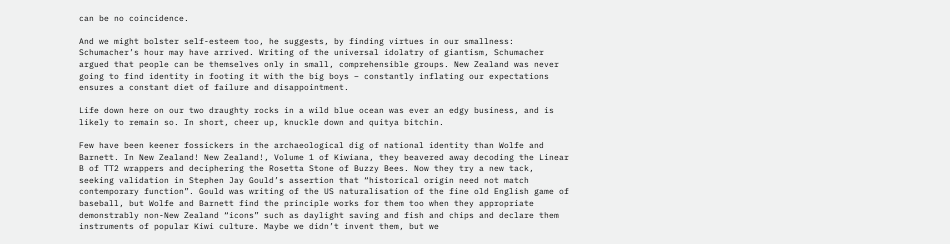can be no coincidence.

And we might bolster self-esteem too, he suggests, by finding virtues in our smallness: Schumacher’s hour may have arrived. Writing of the universal idolatry of giantism, Schumacher argued that people can be themselves only in small, comprehensible groups. New Zealand was never going to find identity in footing it with the big boys – constantly inflating our expectations ensures a constant diet of failure and disappointment.

Life down here on our two draughty rocks in a wild blue ocean was ever an edgy business, and is likely to remain so. In short, cheer up, knuckle down and quitya bitchin.

Few have been keener fossickers in the archaeological dig of national identity than Wolfe and Barnett. In New Zealand! New Zealand!, Volume 1 of Kiwiana, they beavered away decoding the Linear B of TT2 wrappers and deciphering the Rosetta Stone of Buzzy Bees. Now they try a new tack, seeking validation in Stephen Jay Gould’s assertion that “historical origin need not match contemporary function”. Gould was writing of the US naturalisation of the fine old English game of baseball, but Wolfe and Barnett find the principle works for them too when they appropriate demonstrably non-New Zealand “icons” such as daylight saving and fish and chips and declare them instruments of popular Kiwi culture. Maybe we didn’t invent them, but we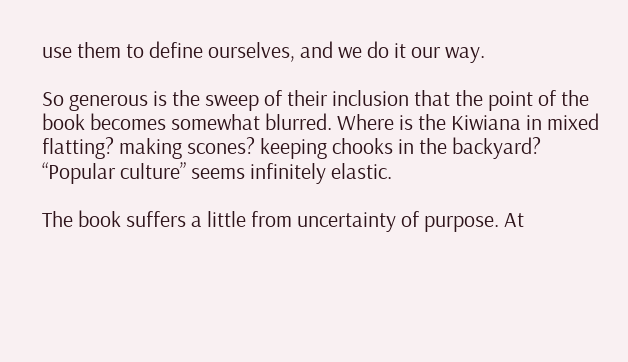use them to define ourselves, and we do it our way.

So generous is the sweep of their inclusion that the point of the book becomes somewhat blurred. Where is the Kiwiana in mixed flatting? making scones? keeping chooks in the backyard? “Popular culture” seems infinitely elastic.

The book suffers a little from uncertainty of purpose. At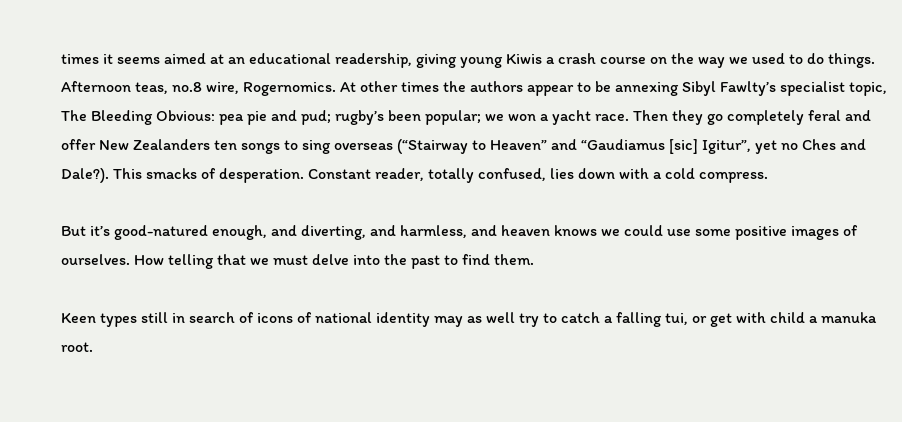times it seems aimed at an educational readership, giving young Kiwis a crash course on the way we used to do things. Afternoon teas, no.8 wire, Rogernomics. At other times the authors appear to be annexing Sibyl Fawlty’s specialist topic, The Bleeding Obvious: pea pie and pud; rugby’s been popular; we won a yacht race. Then they go completely feral and offer New Zealanders ten songs to sing overseas (“Stairway to Heaven” and “Gaudiamus [sic] Igitur”, yet no Ches and Dale?). This smacks of desperation. Constant reader, totally confused, lies down with a cold compress.

But it’s good-natured enough, and diverting, and harmless, and heaven knows we could use some positive images of ourselves. How telling that we must delve into the past to find them.

Keen types still in search of icons of national identity may as well try to catch a falling tui, or get with child a manuka root.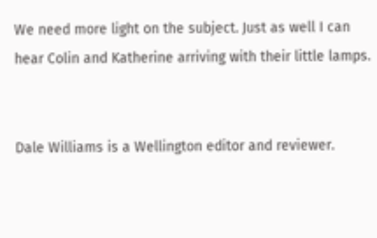We need more light on the subject. Just as well I can hear Colin and Katherine arriving with their little lamps.


Dale Williams is a Wellington editor and reviewer.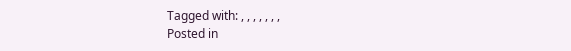Tagged with: , , , , , , ,
Posted in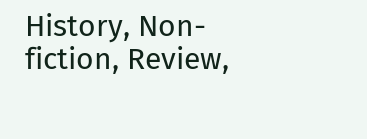History, Non-fiction, Review,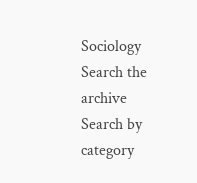Sociology
Search the archive
Search by category